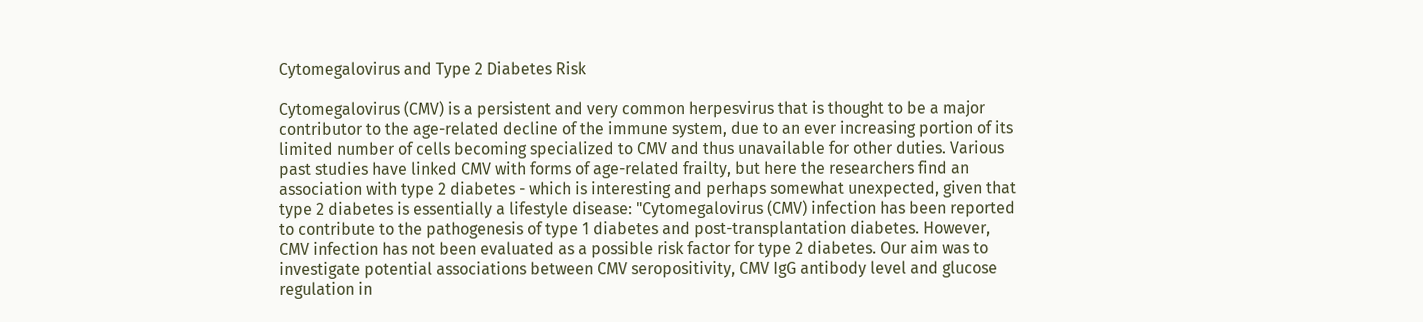Cytomegalovirus and Type 2 Diabetes Risk

Cytomegalovirus (CMV) is a persistent and very common herpesvirus that is thought to be a major contributor to the age-related decline of the immune system, due to an ever increasing portion of its limited number of cells becoming specialized to CMV and thus unavailable for other duties. Various past studies have linked CMV with forms of age-related frailty, but here the researchers find an association with type 2 diabetes - which is interesting and perhaps somewhat unexpected, given that type 2 diabetes is essentially a lifestyle disease: "Cytomegalovirus (CMV) infection has been reported to contribute to the pathogenesis of type 1 diabetes and post-transplantation diabetes. However, CMV infection has not been evaluated as a possible risk factor for type 2 diabetes. Our aim was to investigate potential associations between CMV seropositivity, CMV IgG antibody level and glucose regulation in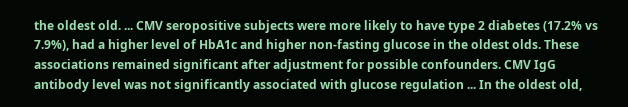the oldest old. ... CMV seropositive subjects were more likely to have type 2 diabetes (17.2% vs 7.9%), had a higher level of HbA1c and higher non-fasting glucose in the oldest olds. These associations remained significant after adjustment for possible confounders. CMV IgG antibody level was not significantly associated with glucose regulation ... In the oldest old,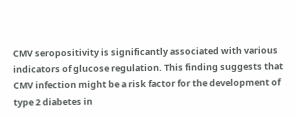CMV seropositivity is significantly associated with various indicators of glucose regulation. This finding suggests that CMV infection might be a risk factor for the development of type 2 diabetes in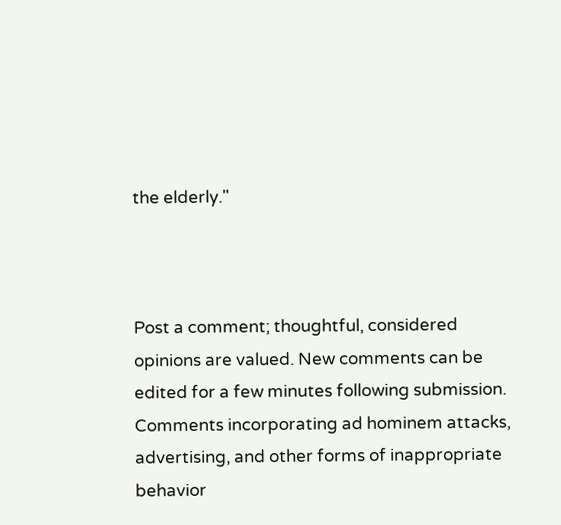the elderly."



Post a comment; thoughtful, considered opinions are valued. New comments can be edited for a few minutes following submission. Comments incorporating ad hominem attacks, advertising, and other forms of inappropriate behavior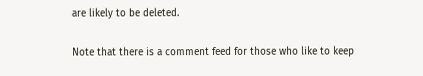are likely to be deleted.

Note that there is a comment feed for those who like to keep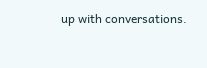up with conversations.